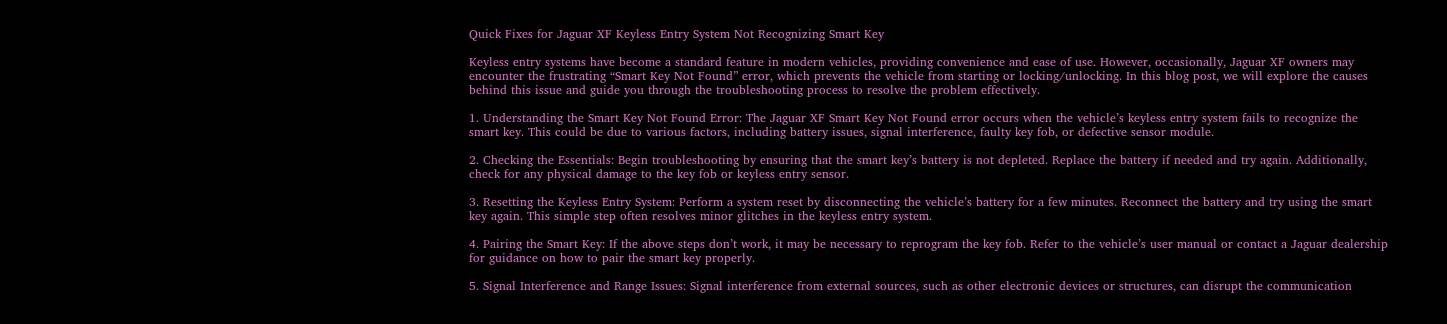Quick Fixes for Jaguar XF Keyless Entry System Not Recognizing Smart Key

Keyless entry systems have become a standard feature in modern vehicles, providing convenience and ease of use. However, occasionally, Jaguar XF owners may encounter the frustrating “Smart Key Not Found” error, which prevents the vehicle from starting or locking/unlocking. In this blog post, we will explore the causes behind this issue and guide you through the troubleshooting process to resolve the problem effectively.

1. Understanding the Smart Key Not Found Error: The Jaguar XF Smart Key Not Found error occurs when the vehicle’s keyless entry system fails to recognize the smart key. This could be due to various factors, including battery issues, signal interference, faulty key fob, or defective sensor module.

2. Checking the Essentials: Begin troubleshooting by ensuring that the smart key’s battery is not depleted. Replace the battery if needed and try again. Additionally, check for any physical damage to the key fob or keyless entry sensor.

3. Resetting the Keyless Entry System: Perform a system reset by disconnecting the vehicle’s battery for a few minutes. Reconnect the battery and try using the smart key again. This simple step often resolves minor glitches in the keyless entry system.

4. Pairing the Smart Key: If the above steps don’t work, it may be necessary to reprogram the key fob. Refer to the vehicle’s user manual or contact a Jaguar dealership for guidance on how to pair the smart key properly.

5. Signal Interference and Range Issues: Signal interference from external sources, such as other electronic devices or structures, can disrupt the communication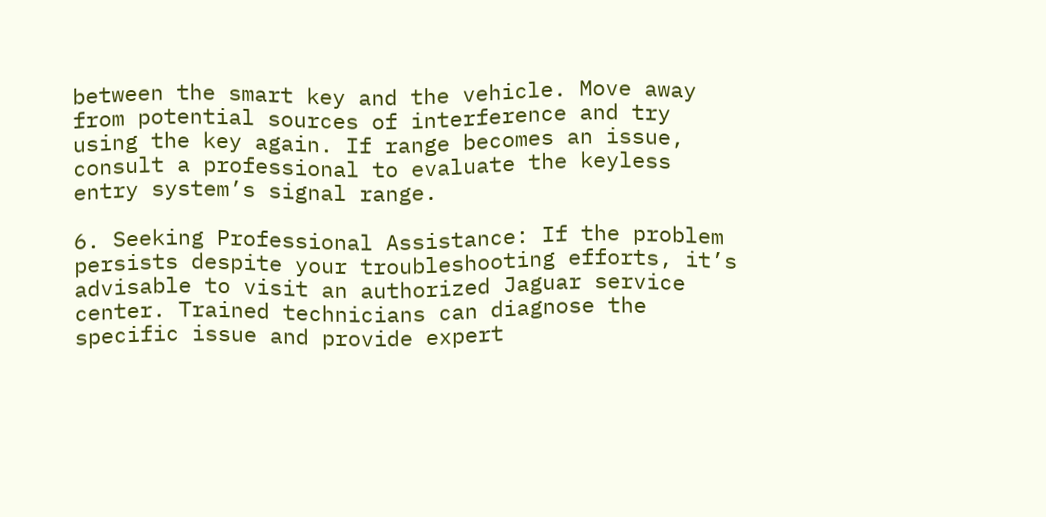between the smart key and the vehicle. Move away from potential sources of interference and try using the key again. If range becomes an issue, consult a professional to evaluate the keyless entry system’s signal range.

6. Seeking Professional Assistance: If the problem persists despite your troubleshooting efforts, it’s advisable to visit an authorized Jaguar service center. Trained technicians can diagnose the specific issue and provide expert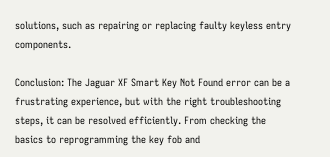solutions, such as repairing or replacing faulty keyless entry components.

Conclusion: The Jaguar XF Smart Key Not Found error can be a frustrating experience, but with the right troubleshooting steps, it can be resolved efficiently. From checking the basics to reprogramming the key fob and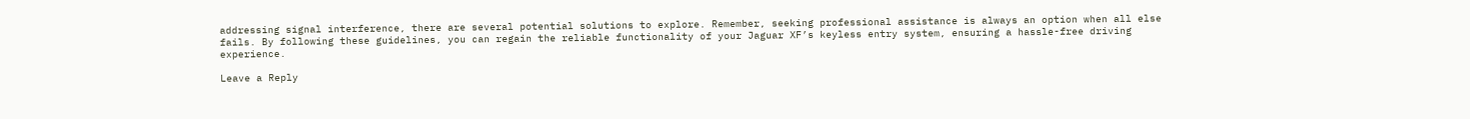addressing signal interference, there are several potential solutions to explore. Remember, seeking professional assistance is always an option when all else fails. By following these guidelines, you can regain the reliable functionality of your Jaguar XF’s keyless entry system, ensuring a hassle-free driving experience.

Leave a Reply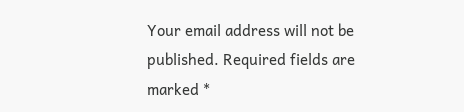Your email address will not be published. Required fields are marked *